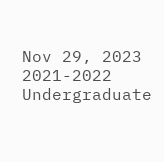Nov 29, 2023
2021-2022 Undergraduate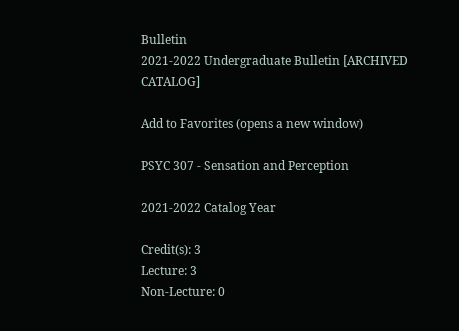Bulletin
2021-2022 Undergraduate Bulletin [ARCHIVED CATALOG]

Add to Favorites (opens a new window)

PSYC 307 - Sensation and Perception

2021-2022 Catalog Year

Credit(s): 3
Lecture: 3
Non-Lecture: 0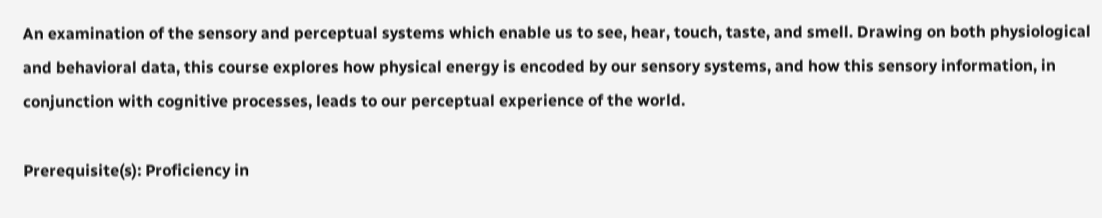An examination of the sensory and perceptual systems which enable us to see, hear, touch, taste, and smell. Drawing on both physiological and behavioral data, this course explores how physical energy is encoded by our sensory systems, and how this sensory information, in conjunction with cognitive processes, leads to our perceptual experience of the world.

Prerequisite(s): Proficiency in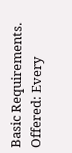Basic Requirements.
Offered: Every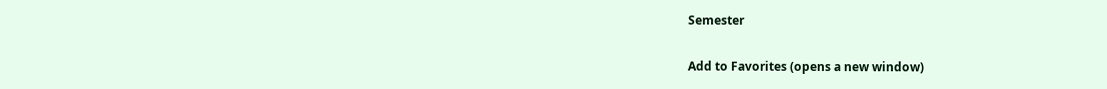Semester

Add to Favorites (opens a new window)